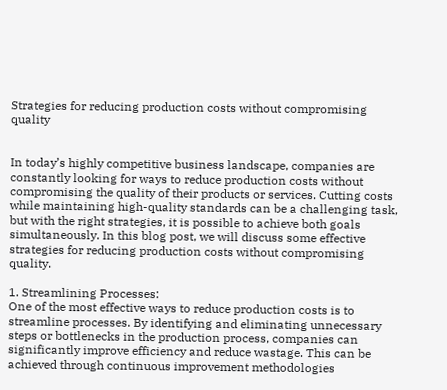Strategies for reducing production costs without compromising quality


In today’s highly competitive business landscape, companies are constantly looking for ways to reduce production costs without compromising the quality of their products or services. Cutting costs while maintaining high-quality standards can be a challenging task, but with the right strategies, it is possible to achieve both goals simultaneously. In this blog post, we will discuss some effective strategies for reducing production costs without compromising quality.

1. Streamlining Processes:
One of the most effective ways to reduce production costs is to streamline processes. By identifying and eliminating unnecessary steps or bottlenecks in the production process, companies can significantly improve efficiency and reduce wastage. This can be achieved through continuous improvement methodologies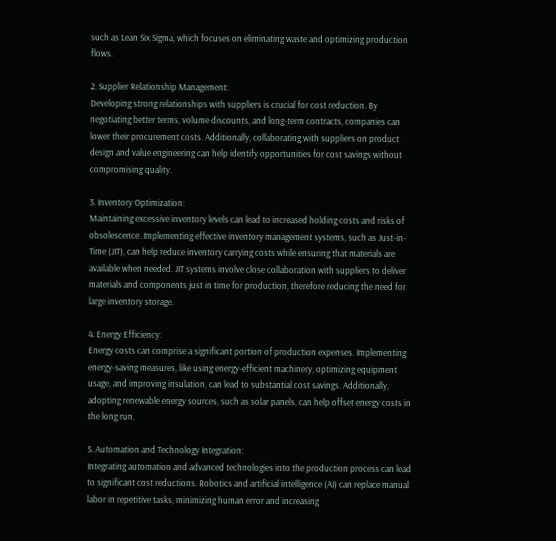such as Lean Six Sigma, which focuses on eliminating waste and optimizing production flows.

2. Supplier Relationship Management:
Developing strong relationships with suppliers is crucial for cost reduction. By negotiating better terms, volume discounts, and long-term contracts, companies can lower their procurement costs. Additionally, collaborating with suppliers on product design and value engineering can help identify opportunities for cost savings without compromising quality.

3. Inventory Optimization:
Maintaining excessive inventory levels can lead to increased holding costs and risks of obsolescence. Implementing effective inventory management systems, such as Just-in-Time (JIT), can help reduce inventory carrying costs while ensuring that materials are available when needed. JIT systems involve close collaboration with suppliers to deliver materials and components just in time for production, therefore reducing the need for large inventory storage.

4. Energy Efficiency:
Energy costs can comprise a significant portion of production expenses. Implementing energy-saving measures, like using energy-efficient machinery, optimizing equipment usage, and improving insulation, can lead to substantial cost savings. Additionally, adopting renewable energy sources, such as solar panels, can help offset energy costs in the long run.

5. Automation and Technology Integration:
Integrating automation and advanced technologies into the production process can lead to significant cost reductions. Robotics and artificial intelligence (AI) can replace manual labor in repetitive tasks, minimizing human error and increasing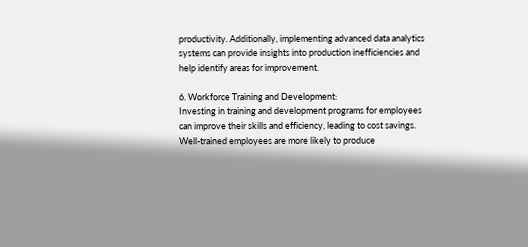productivity. Additionally, implementing advanced data analytics systems can provide insights into production inefficiencies and help identify areas for improvement.

6. Workforce Training and Development:
Investing in training and development programs for employees can improve their skills and efficiency, leading to cost savings. Well-trained employees are more likely to produce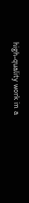high-quality work in a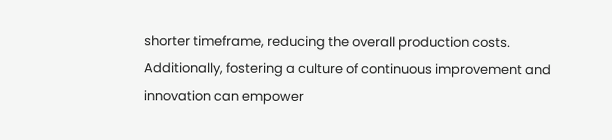shorter timeframe, reducing the overall production costs. Additionally, fostering a culture of continuous improvement and innovation can empower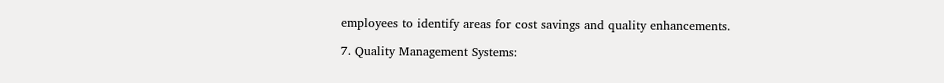employees to identify areas for cost savings and quality enhancements.

7. Quality Management Systems: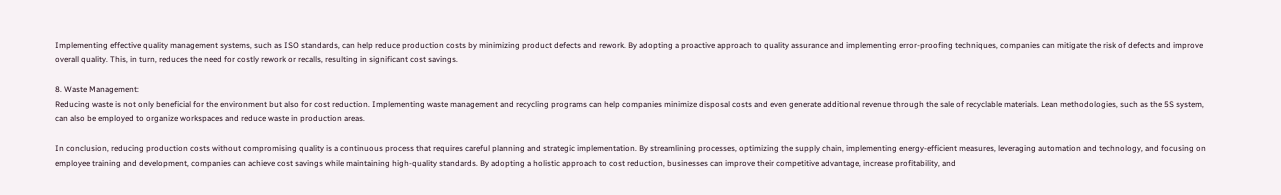Implementing effective quality management systems, such as ISO standards, can help reduce production costs by minimizing product defects and rework. By adopting a proactive approach to quality assurance and implementing error-proofing techniques, companies can mitigate the risk of defects and improve overall quality. This, in turn, reduces the need for costly rework or recalls, resulting in significant cost savings.

8. Waste Management:
Reducing waste is not only beneficial for the environment but also for cost reduction. Implementing waste management and recycling programs can help companies minimize disposal costs and even generate additional revenue through the sale of recyclable materials. Lean methodologies, such as the 5S system, can also be employed to organize workspaces and reduce waste in production areas.

In conclusion, reducing production costs without compromising quality is a continuous process that requires careful planning and strategic implementation. By streamlining processes, optimizing the supply chain, implementing energy-efficient measures, leveraging automation and technology, and focusing on employee training and development, companies can achieve cost savings while maintaining high-quality standards. By adopting a holistic approach to cost reduction, businesses can improve their competitive advantage, increase profitability, and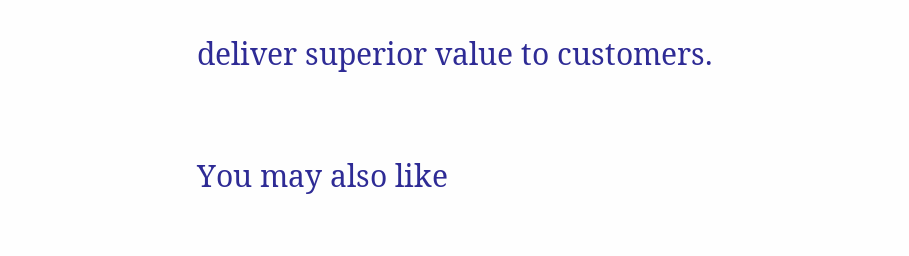deliver superior value to customers.

You may also like